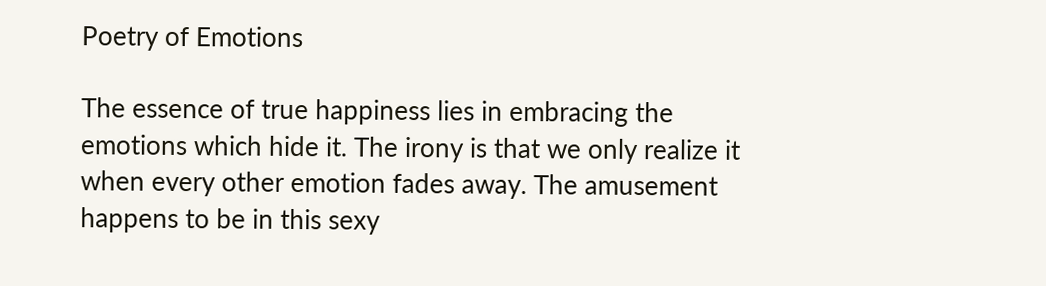Poetry of Emotions

The essence of true happiness lies in embracing the emotions which hide it. The irony is that we only realize it when every other emotion fades away. The amusement happens to be in this sexy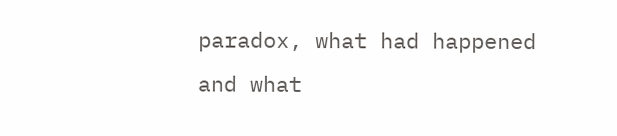paradox, what had happened and what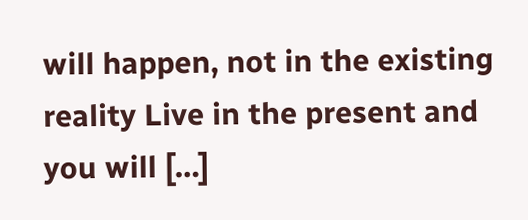will happen, not in the existing reality Live in the present and you will […]